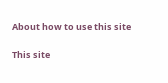About how to use this site

This site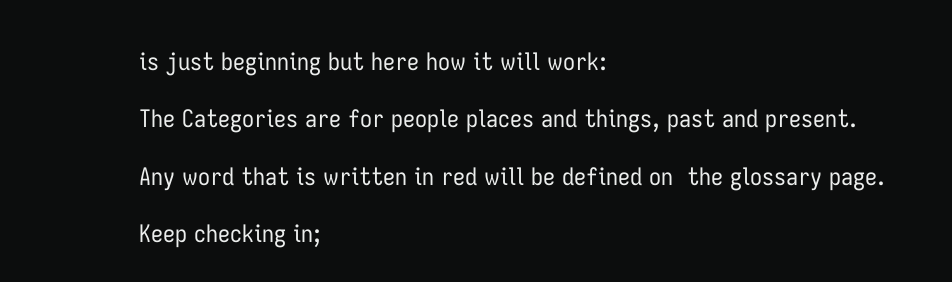is just beginning but here how it will work:

The Categories are for people places and things, past and present.

Any word that is written in red will be defined on  the glossary page.

Keep checking in;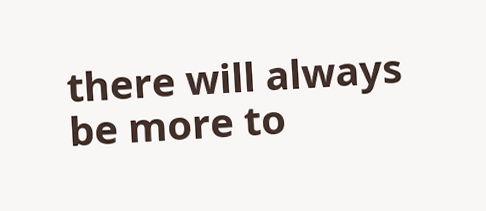there will always be more to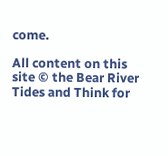come.

All content on this site © the Bear River Tides and Think for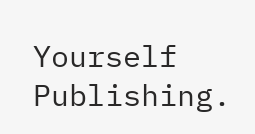Yourself Publishing.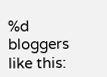%d bloggers like this: